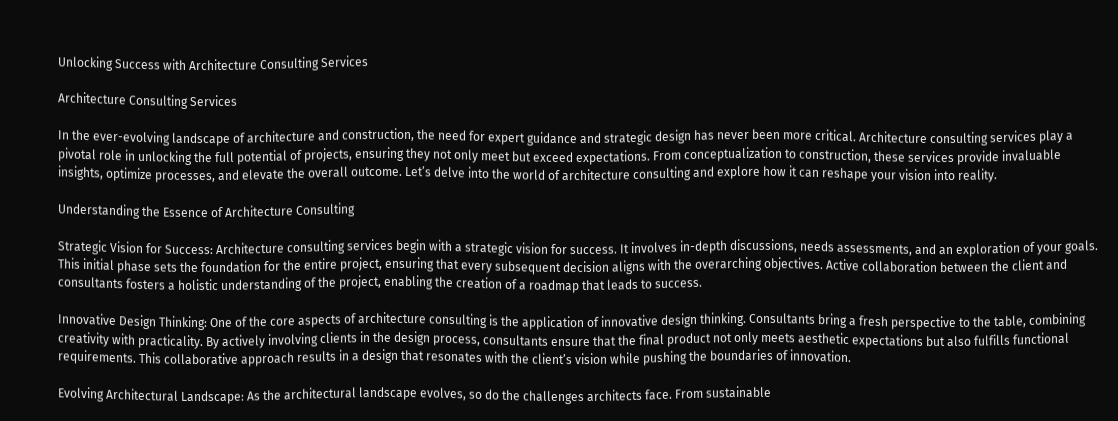Unlocking Success with Architecture Consulting Services

Architecture Consulting Services

In the ever-evolving landscape of architecture and construction, the need for expert guidance and strategic design has never been more critical. Architecture consulting services play a pivotal role in unlocking the full potential of projects, ensuring they not only meet but exceed expectations. From conceptualization to construction, these services provide invaluable insights, optimize processes, and elevate the overall outcome. Let’s delve into the world of architecture consulting and explore how it can reshape your vision into reality.

Understanding the Essence of Architecture Consulting

Strategic Vision for Success: Architecture consulting services begin with a strategic vision for success. It involves in-depth discussions, needs assessments, and an exploration of your goals. This initial phase sets the foundation for the entire project, ensuring that every subsequent decision aligns with the overarching objectives. Active collaboration between the client and consultants fosters a holistic understanding of the project, enabling the creation of a roadmap that leads to success.

Innovative Design Thinking: One of the core aspects of architecture consulting is the application of innovative design thinking. Consultants bring a fresh perspective to the table, combining creativity with practicality. By actively involving clients in the design process, consultants ensure that the final product not only meets aesthetic expectations but also fulfills functional requirements. This collaborative approach results in a design that resonates with the client’s vision while pushing the boundaries of innovation.

Evolving Architectural Landscape: As the architectural landscape evolves, so do the challenges architects face. From sustainable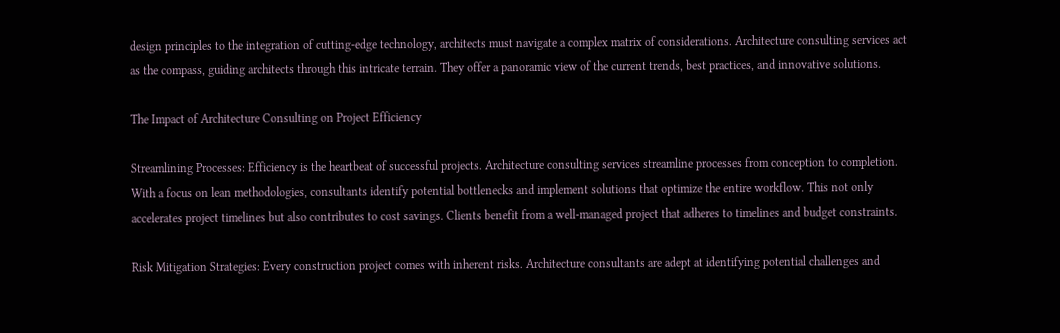design principles to the integration of cutting-edge technology, architects must navigate a complex matrix of considerations. Architecture consulting services act as the compass, guiding architects through this intricate terrain. They offer a panoramic view of the current trends, best practices, and innovative solutions.

The Impact of Architecture Consulting on Project Efficiency

Streamlining Processes: Efficiency is the heartbeat of successful projects. Architecture consulting services streamline processes from conception to completion. With a focus on lean methodologies, consultants identify potential bottlenecks and implement solutions that optimize the entire workflow. This not only accelerates project timelines but also contributes to cost savings. Clients benefit from a well-managed project that adheres to timelines and budget constraints.

Risk Mitigation Strategies: Every construction project comes with inherent risks. Architecture consultants are adept at identifying potential challenges and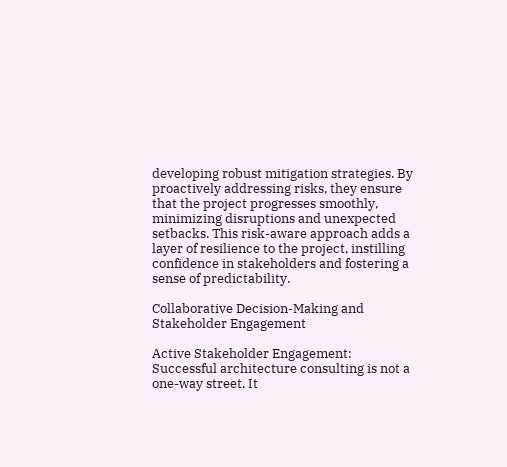developing robust mitigation strategies. By proactively addressing risks, they ensure that the project progresses smoothly, minimizing disruptions and unexpected setbacks. This risk-aware approach adds a layer of resilience to the project, instilling confidence in stakeholders and fostering a sense of predictability.

Collaborative Decision-Making and Stakeholder Engagement

Active Stakeholder Engagement: Successful architecture consulting is not a one-way street. It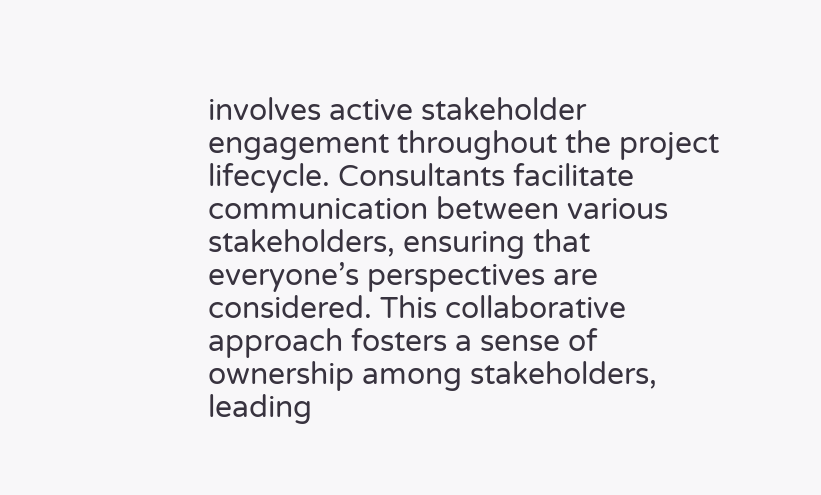involves active stakeholder engagement throughout the project lifecycle. Consultants facilitate communication between various stakeholders, ensuring that everyone’s perspectives are considered. This collaborative approach fosters a sense of ownership among stakeholders, leading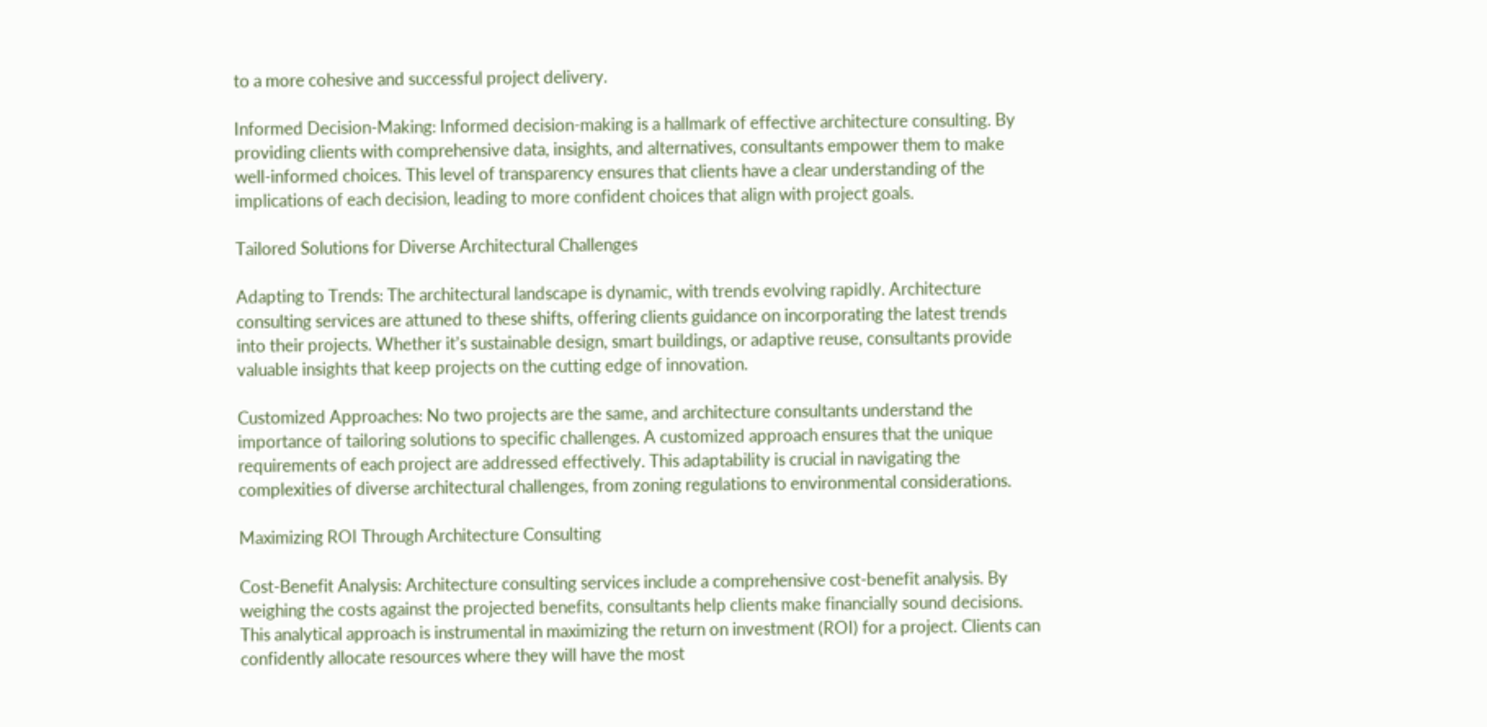to a more cohesive and successful project delivery.

Informed Decision-Making: Informed decision-making is a hallmark of effective architecture consulting. By providing clients with comprehensive data, insights, and alternatives, consultants empower them to make well-informed choices. This level of transparency ensures that clients have a clear understanding of the implications of each decision, leading to more confident choices that align with project goals.

Tailored Solutions for Diverse Architectural Challenges

Adapting to Trends: The architectural landscape is dynamic, with trends evolving rapidly. Architecture consulting services are attuned to these shifts, offering clients guidance on incorporating the latest trends into their projects. Whether it’s sustainable design, smart buildings, or adaptive reuse, consultants provide valuable insights that keep projects on the cutting edge of innovation.

Customized Approaches: No two projects are the same, and architecture consultants understand the importance of tailoring solutions to specific challenges. A customized approach ensures that the unique requirements of each project are addressed effectively. This adaptability is crucial in navigating the complexities of diverse architectural challenges, from zoning regulations to environmental considerations.

Maximizing ROI Through Architecture Consulting

Cost-Benefit Analysis: Architecture consulting services include a comprehensive cost-benefit analysis. By weighing the costs against the projected benefits, consultants help clients make financially sound decisions. This analytical approach is instrumental in maximizing the return on investment (ROI) for a project. Clients can confidently allocate resources where they will have the most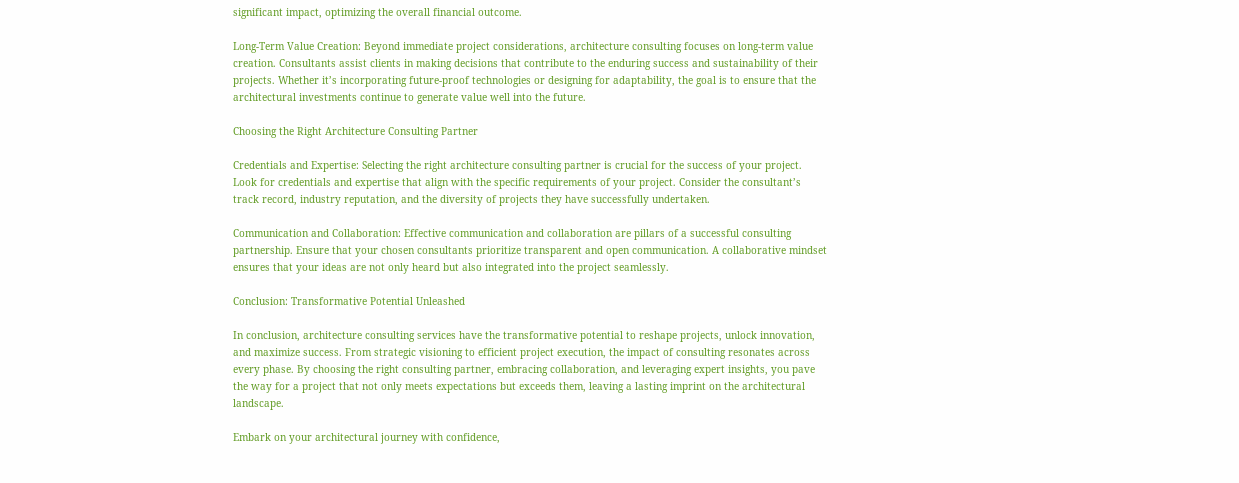significant impact, optimizing the overall financial outcome.

Long-Term Value Creation: Beyond immediate project considerations, architecture consulting focuses on long-term value creation. Consultants assist clients in making decisions that contribute to the enduring success and sustainability of their projects. Whether it’s incorporating future-proof technologies or designing for adaptability, the goal is to ensure that the architectural investments continue to generate value well into the future.

Choosing the Right Architecture Consulting Partner

Credentials and Expertise: Selecting the right architecture consulting partner is crucial for the success of your project. Look for credentials and expertise that align with the specific requirements of your project. Consider the consultant’s track record, industry reputation, and the diversity of projects they have successfully undertaken.

Communication and Collaboration: Effective communication and collaboration are pillars of a successful consulting partnership. Ensure that your chosen consultants prioritize transparent and open communication. A collaborative mindset ensures that your ideas are not only heard but also integrated into the project seamlessly.

Conclusion: Transformative Potential Unleashed

In conclusion, architecture consulting services have the transformative potential to reshape projects, unlock innovation, and maximize success. From strategic visioning to efficient project execution, the impact of consulting resonates across every phase. By choosing the right consulting partner, embracing collaboration, and leveraging expert insights, you pave the way for a project that not only meets expectations but exceeds them, leaving a lasting imprint on the architectural landscape.

Embark on your architectural journey with confidence,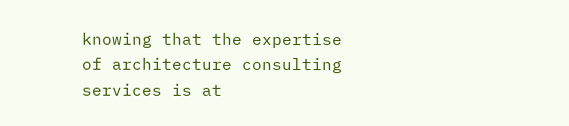knowing that the expertise of architecture consulting services is at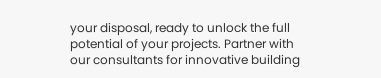your disposal, ready to unlock the full potential of your projects. Partner with our consultants for innovative building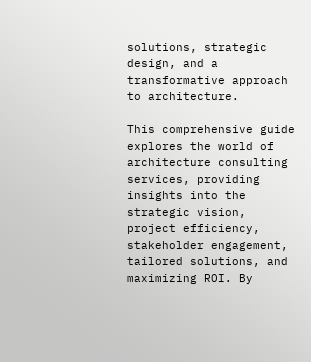solutions, strategic design, and a transformative approach to architecture.

This comprehensive guide explores the world of architecture consulting services, providing insights into the strategic vision, project efficiency, stakeholder engagement, tailored solutions, and maximizing ROI. By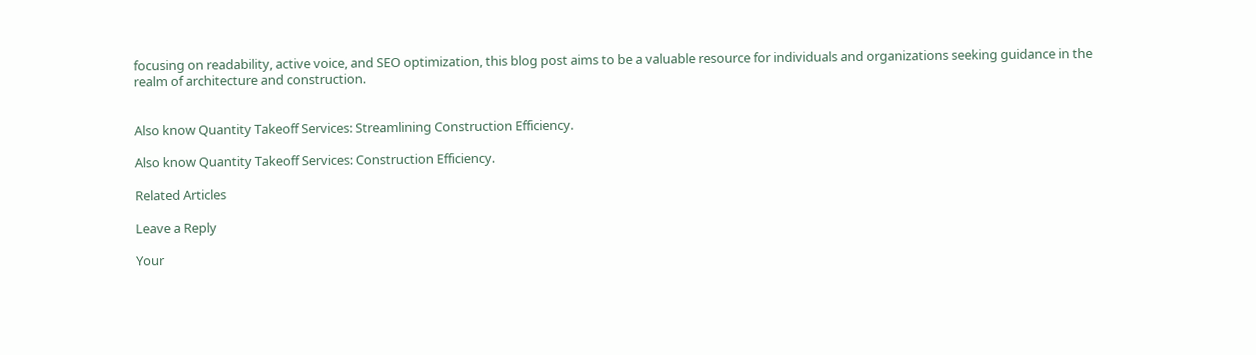focusing on readability, active voice, and SEO optimization, this blog post aims to be a valuable resource for individuals and organizations seeking guidance in the realm of architecture and construction.


Also know Quantity Takeoff Services: Streamlining Construction Efficiency.

Also know Quantity Takeoff Services: Construction Efficiency.

Related Articles

Leave a Reply

Your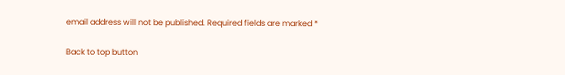email address will not be published. Required fields are marked *

Back to top button